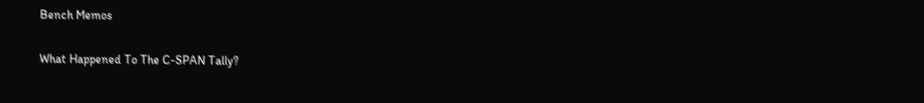Bench Memos

What Happened To The C-SPAN Tally?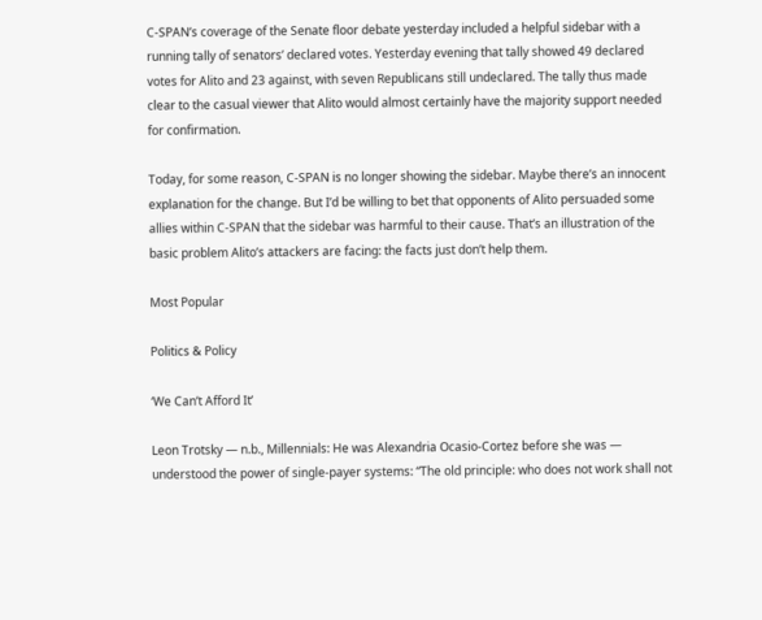C-SPAN’s coverage of the Senate floor debate yesterday included a helpful sidebar with a running tally of senators’ declared votes. Yesterday evening that tally showed 49 declared votes for Alito and 23 against, with seven Republicans still undeclared. The tally thus made clear to the casual viewer that Alito would almost certainly have the majority support needed for confirmation.

Today, for some reason, C-SPAN is no longer showing the sidebar. Maybe there’s an innocent explanation for the change. But I’d be willing to bet that opponents of Alito persuaded some allies within C-SPAN that the sidebar was harmful to their cause. That’s an illustration of the basic problem Alito’s attackers are facing: the facts just don’t help them.

Most Popular

Politics & Policy

‘We Can’t Afford It’

Leon Trotsky — n.b., Millennials: He was Alexandria Ocasio-Cortez before she was — understood the power of single-payer systems: “The old principle: who does not work shall not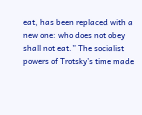eat, has been replaced with a new one: who does not obey shall not eat.” The socialist powers of Trotsky’s time made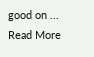good on ... Read More